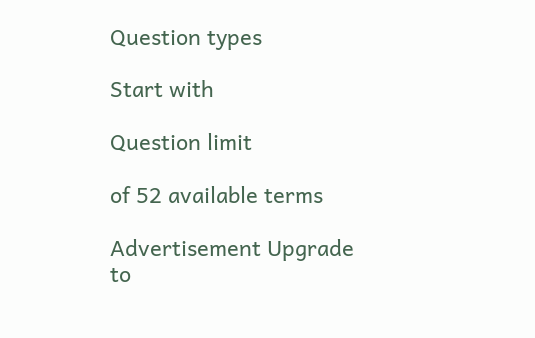Question types

Start with

Question limit

of 52 available terms

Advertisement Upgrade to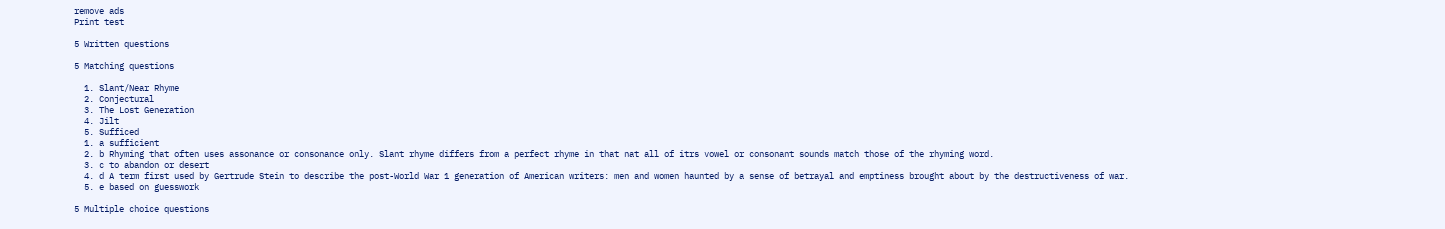remove ads
Print test

5 Written questions

5 Matching questions

  1. Slant/Near Rhyme
  2. Conjectural
  3. The Lost Generation
  4. Jilt
  5. Sufficed
  1. a sufficient
  2. b Rhyming that often uses assonance or consonance only. Slant rhyme differs from a perfect rhyme in that nat all of itrs vowel or consonant sounds match those of the rhyming word.
  3. c to abandon or desert
  4. d A term first used by Gertrude Stein to describe the post-World War 1 generation of American writers: men and women haunted by a sense of betrayal and emptiness brought about by the destructiveness of war.
  5. e based on guesswork

5 Multiple choice questions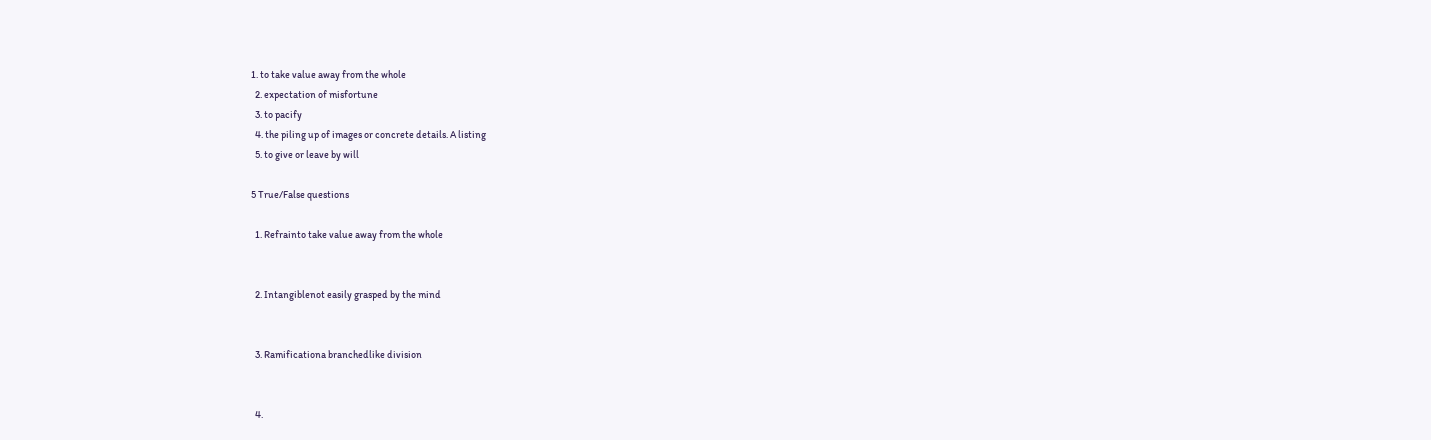1. to take value away from the whole
  2. expectation of misfortune
  3. to pacify
  4. the piling up of images or concrete details. A listing
  5. to give or leave by will

5 True/False questions

  1. Refrainto take value away from the whole


  2. Intangiblenot easily grasped by the mind


  3. Ramificationa branchedlike division


  4.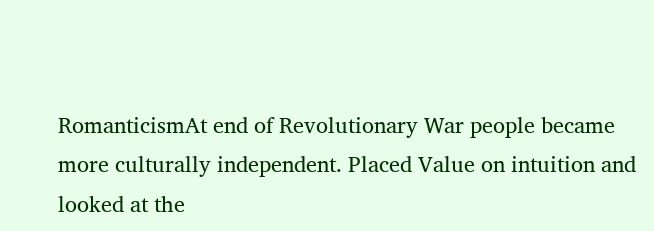RomanticismAt end of Revolutionary War people became more culturally independent. Placed Value on intuition and looked at the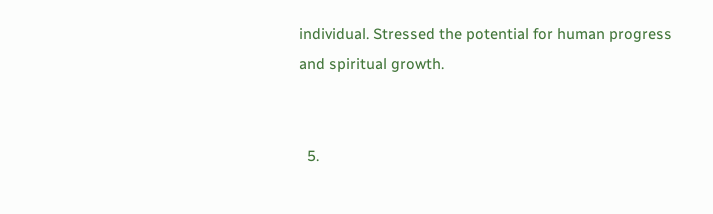individual. Stressed the potential for human progress and spiritual growth.


  5.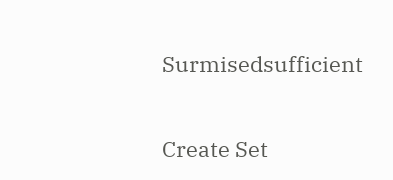Surmisedsufficient


Create Set